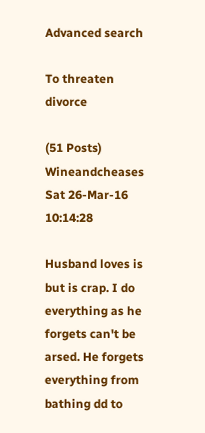Advanced search

To threaten divorce

(51 Posts)
Wineandcheases Sat 26-Mar-16 10:14:28

Husband loves is but is crap. I do everything as he forgets can't be arsed. He forgets everything from bathing dd to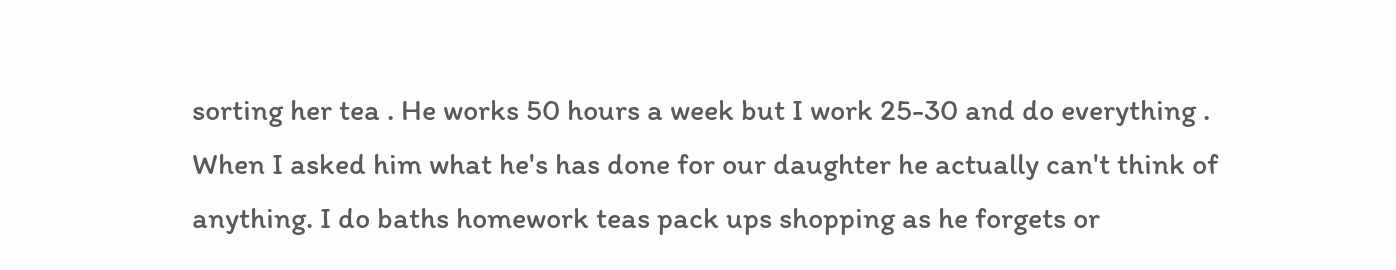sorting her tea . He works 50 hours a week but I work 25-30 and do everything . When I asked him what he's has done for our daughter he actually can't think of anything. I do baths homework teas pack ups shopping as he forgets or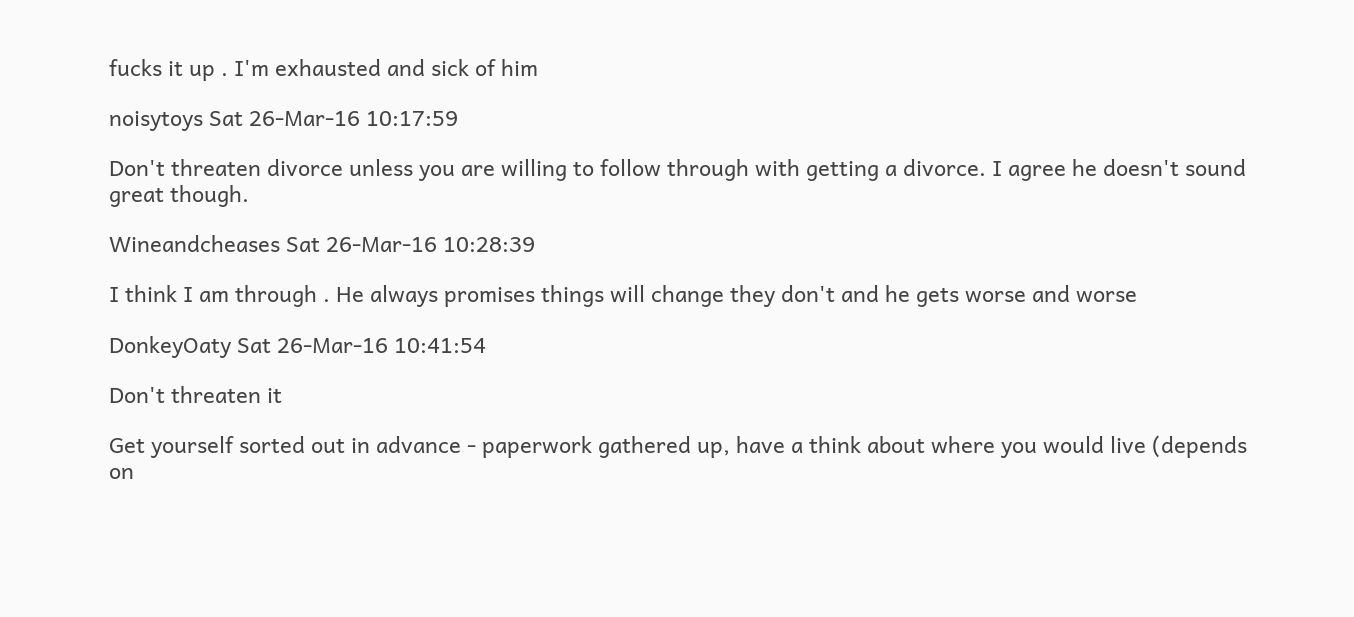fucks it up . I'm exhausted and sick of him

noisytoys Sat 26-Mar-16 10:17:59

Don't threaten divorce unless you are willing to follow through with getting a divorce. I agree he doesn't sound great though.

Wineandcheases Sat 26-Mar-16 10:28:39

I think I am through . He always promises things will change they don't and he gets worse and worse

DonkeyOaty Sat 26-Mar-16 10:41:54

Don't threaten it

Get yourself sorted out in advance - paperwork gathered up, have a think about where you would live (depends on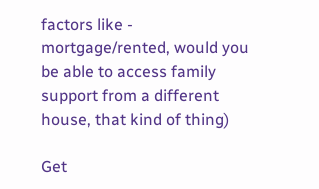factors like - mortgage/rented, would you be able to access family support from a different house, that kind of thing)

Get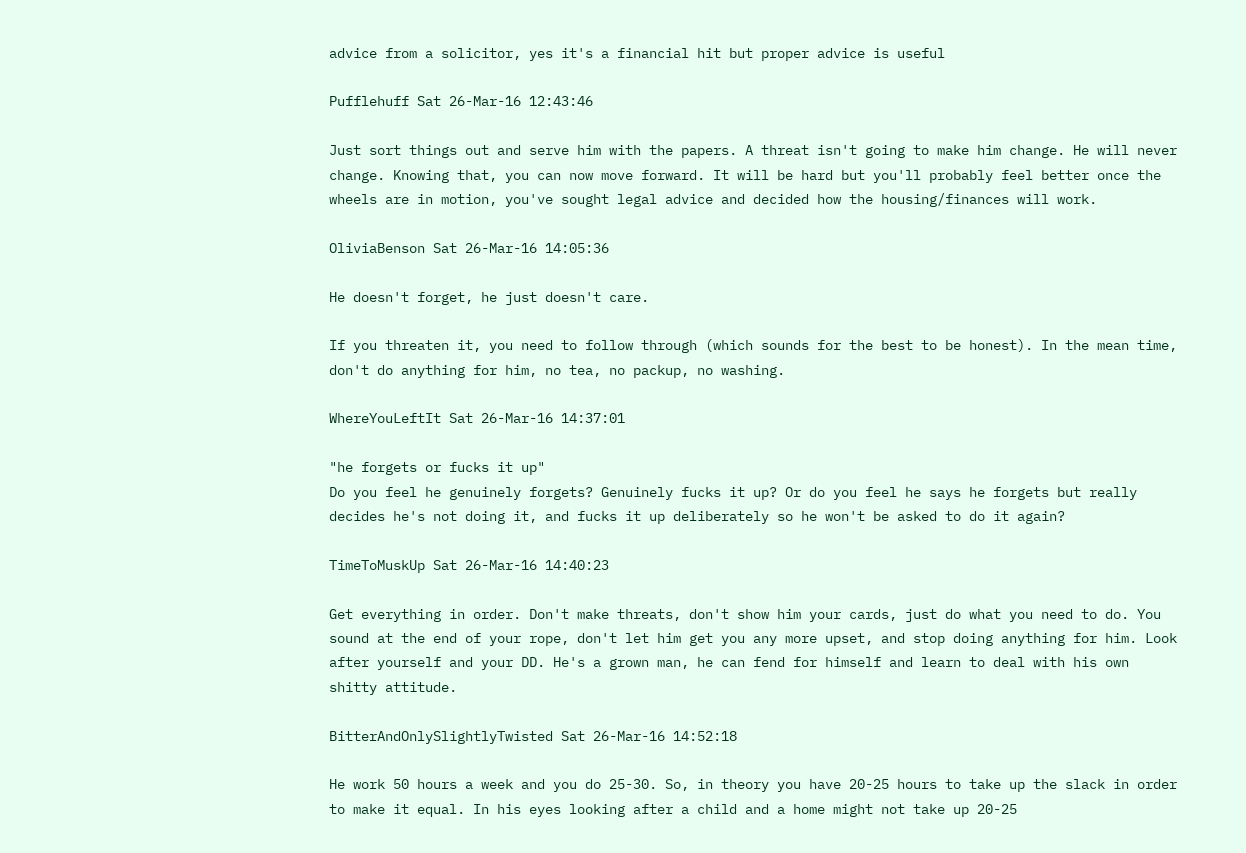advice from a solicitor, yes it's a financial hit but proper advice is useful

Pufflehuff Sat 26-Mar-16 12:43:46

Just sort things out and serve him with the papers. A threat isn't going to make him change. He will never change. Knowing that, you can now move forward. It will be hard but you'll probably feel better once the wheels are in motion, you've sought legal advice and decided how the housing/finances will work.

OliviaBenson Sat 26-Mar-16 14:05:36

He doesn't forget, he just doesn't care.

If you threaten it, you need to follow through (which sounds for the best to be honest). In the mean time, don't do anything for him, no tea, no packup, no washing.

WhereYouLeftIt Sat 26-Mar-16 14:37:01

"he forgets or fucks it up"
Do you feel he genuinely forgets? Genuinely fucks it up? Or do you feel he says he forgets but really decides he's not doing it, and fucks it up deliberately so he won't be asked to do it again?

TimeToMuskUp Sat 26-Mar-16 14:40:23

Get everything in order. Don't make threats, don't show him your cards, just do what you need to do. You sound at the end of your rope, don't let him get you any more upset, and stop doing anything for him. Look after yourself and your DD. He's a grown man, he can fend for himself and learn to deal with his own shitty attitude.

BitterAndOnlySlightlyTwisted Sat 26-Mar-16 14:52:18

He work 50 hours a week and you do 25-30. So, in theory you have 20-25 hours to take up the slack in order to make it equal. In his eyes looking after a child and a home might not take up 20-25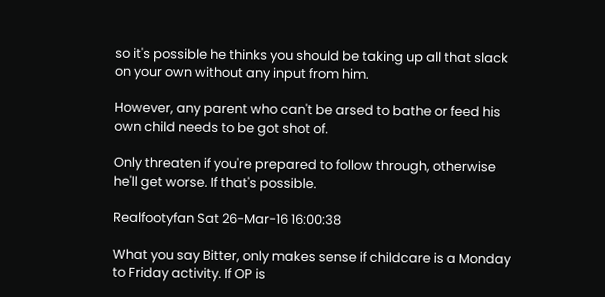so it's possible he thinks you should be taking up all that slack on your own without any input from him.

However, any parent who can't be arsed to bathe or feed his own child needs to be got shot of.

Only threaten if you're prepared to follow through, otherwise he'll get worse. If that's possible.

Realfootyfan Sat 26-Mar-16 16:00:38

What you say Bitter, only makes sense if childcare is a Monday to Friday activity. If OP is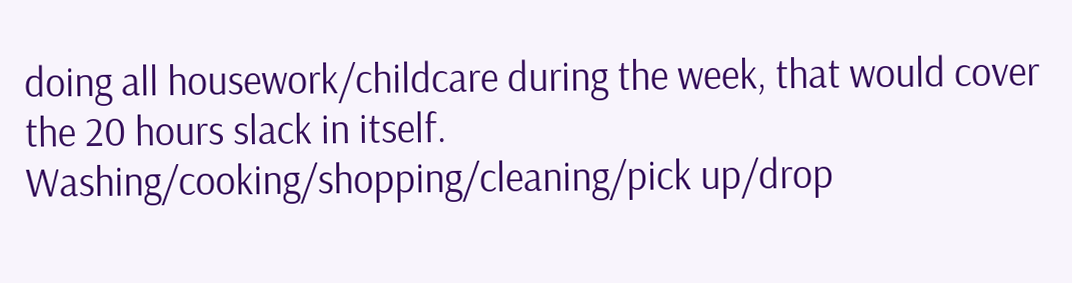doing all housework/childcare during the week, that would cover the 20 hours slack in itself. Washing/cooking/shopping/cleaning/pick up/drop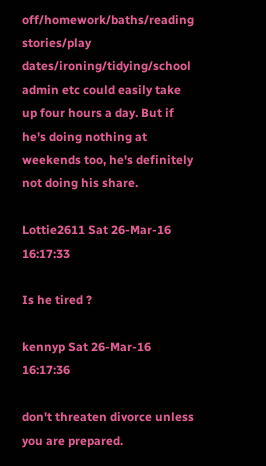off/homework/baths/reading stories/play dates/ironing/tidying/school admin etc could easily take up four hours a day. But if he's doing nothing at weekends too, he's definitely not doing his share.

Lottie2611 Sat 26-Mar-16 16:17:33

Is he tired ?

kennyp Sat 26-Mar-16 16:17:36

don't threaten divorce unless you are prepared.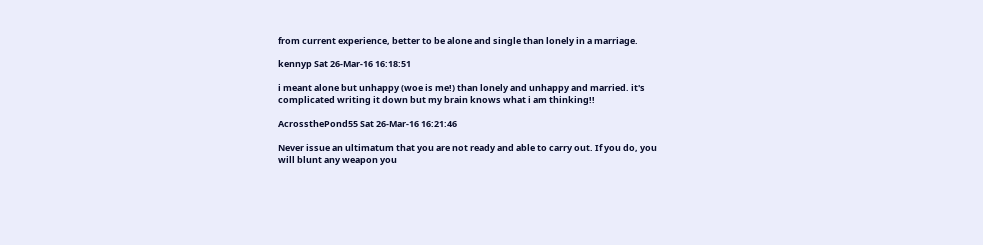from current experience, better to be alone and single than lonely in a marriage.

kennyp Sat 26-Mar-16 16:18:51

i meant alone but unhappy (woe is me!) than lonely and unhappy and married. it's complicated writing it down but my brain knows what i am thinking!!

AcrossthePond55 Sat 26-Mar-16 16:21:46

Never issue an ultimatum that you are not ready and able to carry out. If you do, you will blunt any weapon you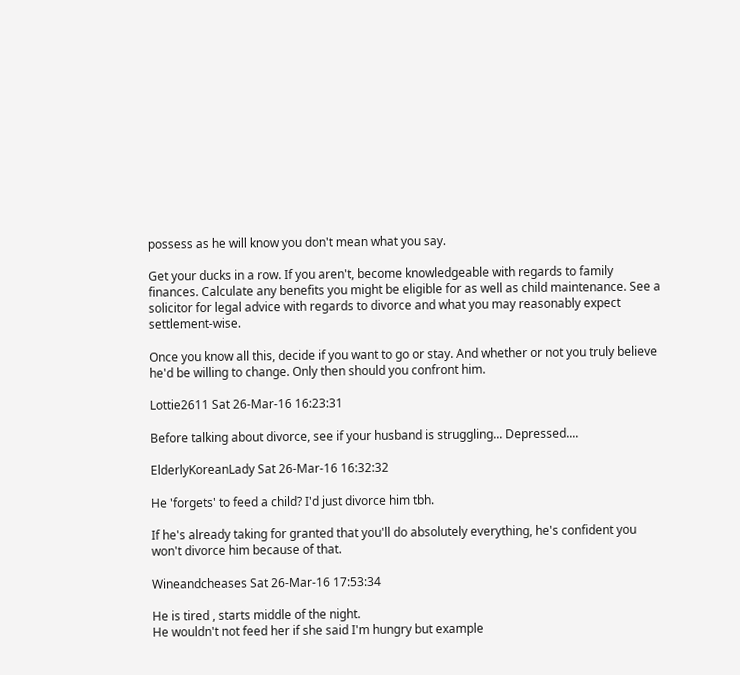possess as he will know you don't mean what you say.

Get your ducks in a row. If you aren't, become knowledgeable with regards to family finances. Calculate any benefits you might be eligible for as well as child maintenance. See a solicitor for legal advice with regards to divorce and what you may reasonably expect settlement-wise.

Once you know all this, decide if you want to go or stay. And whether or not you truly believe he'd be willing to change. Only then should you confront him.

Lottie2611 Sat 26-Mar-16 16:23:31

Before talking about divorce, see if your husband is struggling... Depressed....

ElderlyKoreanLady Sat 26-Mar-16 16:32:32

He 'forgets' to feed a child? I'd just divorce him tbh.

If he's already taking for granted that you'll do absolutely everything, he's confident you won't divorce him because of that.

Wineandcheases Sat 26-Mar-16 17:53:34

He is tired , starts middle of the night.
He wouldn't not feed her if she said I'm hungry but example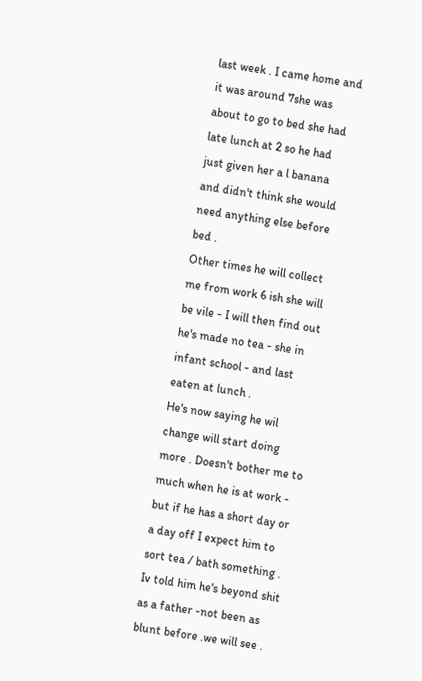last week . I came home and it was around 7she was about to go to bed she had late lunch at 2 so he had just given her a l banana and didn't think she would need anything else before bed .
Other times he will collect me from work 6 ish she will be vile - I will then find out he's made no tea - she in infant school - and last eaten at lunch .
He's now saying he wil change will start doing more . Doesn't bother me to much when he is at work - but if he has a short day or a day off I expect him to sort tea / bath something . Iv told him he's beyond shit as a father -not been as blunt before .we will see .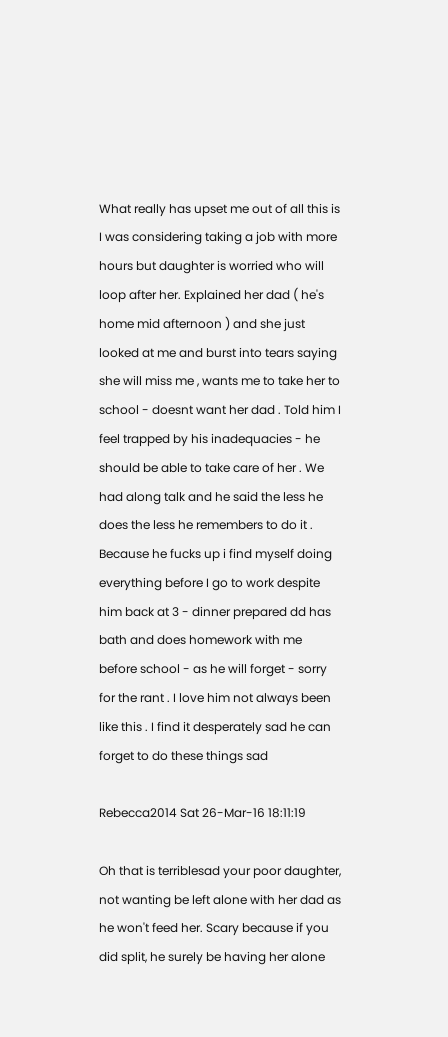What really has upset me out of all this is I was considering taking a job with more hours but daughter is worried who will loop after her. Explained her dad ( he's home mid afternoon ) and she just looked at me and burst into tears saying she will miss me , wants me to take her to school - doesnt want her dad . Told him I feel trapped by his inadequacies - he should be able to take care of her . We had along talk and he said the less he does the less he remembers to do it . Because he fucks up i find myself doing everything before I go to work despite him back at 3 - dinner prepared dd has bath and does homework with me before school - as he will forget - sorry for the rant . I love him not always been like this . I find it desperately sad he can forget to do these things sad

Rebecca2014 Sat 26-Mar-16 18:11:19

Oh that is terriblesad your poor daughter, not wanting be left alone with her dad as he won't feed her. Scary because if you did split, he surely be having her alone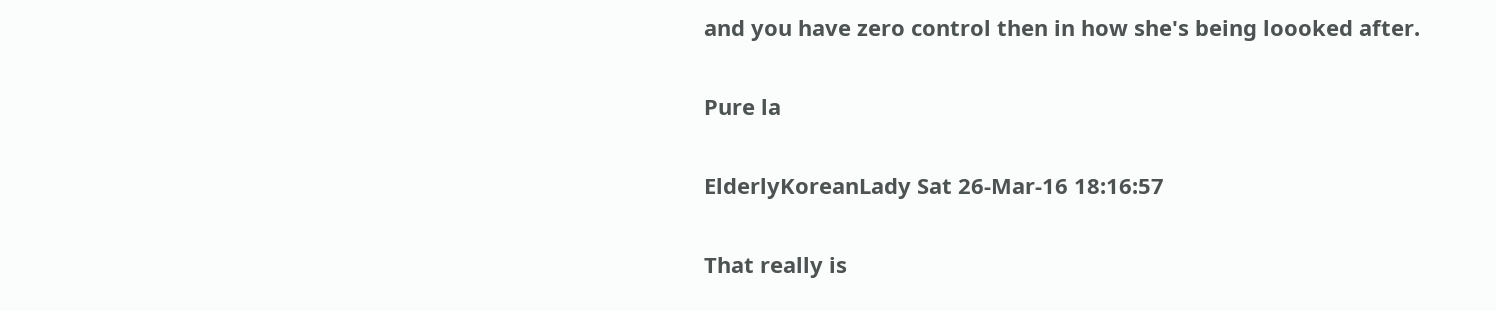and you have zero control then in how she's being loooked after.

Pure la

ElderlyKoreanLady Sat 26-Mar-16 18:16:57

That really is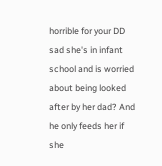horrible for your DD sad she's in infant school and is worried about being looked after by her dad? And he only feeds her if she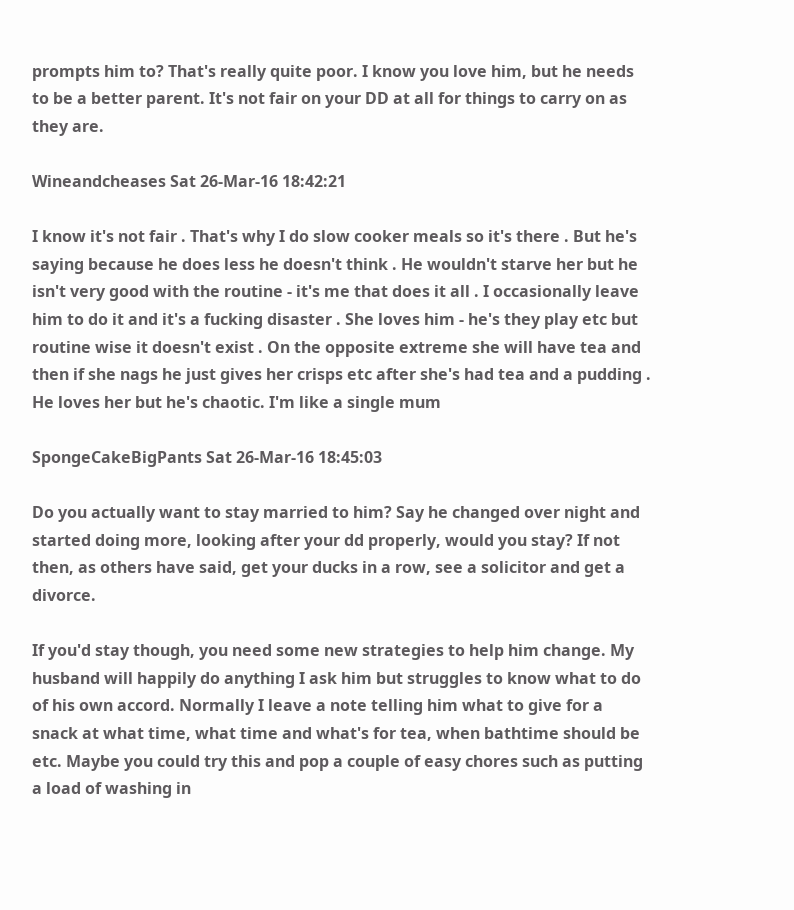prompts him to? That's really quite poor. I know you love him, but he needs to be a better parent. It's not fair on your DD at all for things to carry on as they are.

Wineandcheases Sat 26-Mar-16 18:42:21

I know it's not fair . That's why I do slow cooker meals so it's there . But he's saying because he does less he doesn't think . He wouldn't starve her but he isn't very good with the routine - it's me that does it all . I occasionally leave him to do it and it's a fucking disaster . She loves him - he's they play etc but routine wise it doesn't exist . On the opposite extreme she will have tea and then if she nags he just gives her crisps etc after she's had tea and a pudding . He loves her but he's chaotic. I'm like a single mum

SpongeCakeBigPants Sat 26-Mar-16 18:45:03

Do you actually want to stay married to him? Say he changed over night and started doing more, looking after your dd properly, would you stay? If not then, as others have said, get your ducks in a row, see a solicitor and get a divorce.

If you'd stay though, you need some new strategies to help him change. My husband will happily do anything I ask him but struggles to know what to do of his own accord. Normally I leave a note telling him what to give for a snack at what time, what time and what's for tea, when bathtime should be etc. Maybe you could try this and pop a couple of easy chores such as putting a load of washing in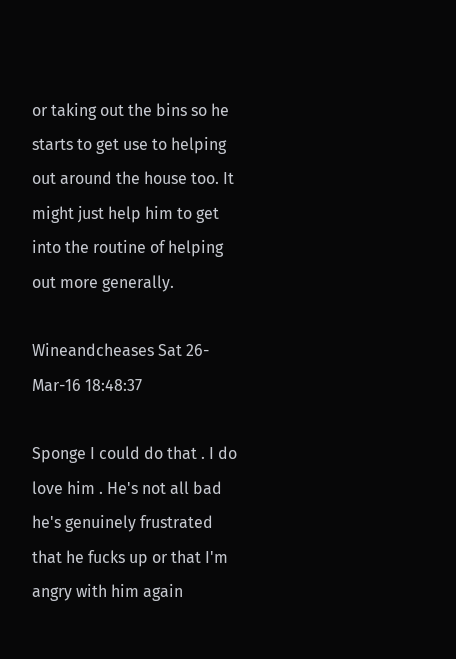or taking out the bins so he starts to get use to helping out around the house too. It might just help him to get into the routine of helping out more generally.

Wineandcheases Sat 26-Mar-16 18:48:37

Sponge I could do that . I do love him . He's not all bad he's genuinely frustrated that he fucks up or that I'm angry with him again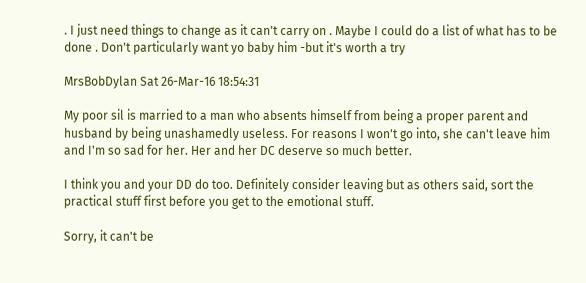. I just need things to change as it can't carry on . Maybe I could do a list of what has to be done . Don't particularly want yo baby him -but it's worth a try

MrsBobDylan Sat 26-Mar-16 18:54:31

My poor sil is married to a man who absents himself from being a proper parent and husband by being unashamedly useless. For reasons I won't go into, she can't leave him and I'm so sad for her. Her and her DC deserve so much better.

I think you and your DD do too. Definitely consider leaving but as others said, sort the practical stuff first before you get to the emotional stuff.

Sorry, it can't be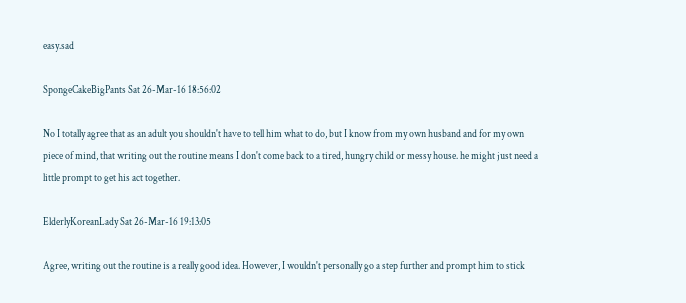easy.sad

SpongeCakeBigPants Sat 26-Mar-16 18:56:02

No I totally agree that as an adult you shouldn't have to tell him what to do, but I know from my own husband and for my own piece of mind, that writing out the routine means I don't come back to a tired, hungry child or messy house. he might just need a little prompt to get his act together.

ElderlyKoreanLady Sat 26-Mar-16 19:13:05

Agree, writing out the routine is a really good idea. However, I wouldn't personally go a step further and prompt him to stick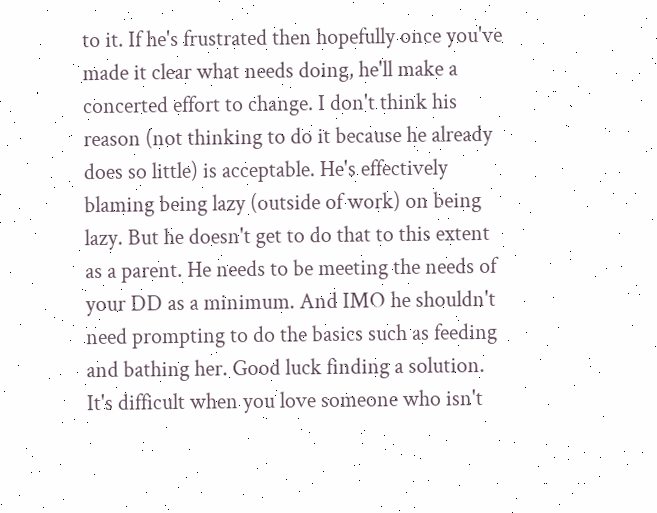to it. If he's frustrated then hopefully once you've made it clear what needs doing, he'll make a concerted effort to change. I don't think his reason (not thinking to do it because he already does so little) is acceptable. He's effectively blaming being lazy (outside of work) on being lazy. But he doesn't get to do that to this extent as a parent. He needs to be meeting the needs of your DD as a minimum. And IMO he shouldn't need prompting to do the basics such as feeding and bathing her. Good luck finding a solution. It's difficult when you love someone who isn't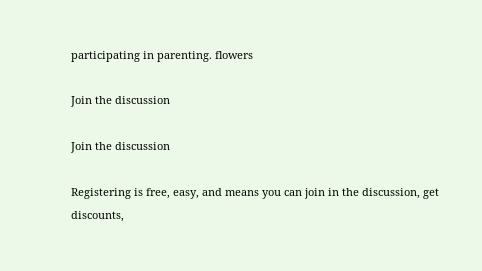participating in parenting. flowers

Join the discussion

Join the discussion

Registering is free, easy, and means you can join in the discussion, get discounts,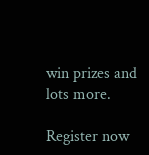win prizes and lots more.

Register now